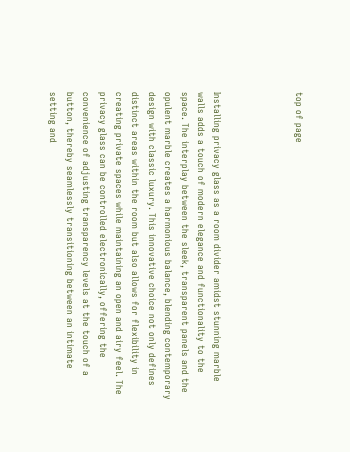top of page




Installing privacy glass as a room divider amidst stunning marble walls adds a touch of modern elegance and functionality to the space. The interplay between the sleek, transparent panels and the opulent marble creates a harmonious balance, blending contemporary design with classic luxury. This innovative choice not only defines distinct areas within the room but also allows for flexibility in creating private spaces while maintaining an open and airy feel. The privacy glass can be controlled electronically, offering the convenience of adjusting transparency levels at the touch of a button, thereby seamlessly transitioning between an intimate setting and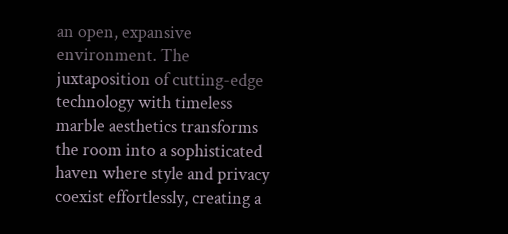an open, expansive environment. The juxtaposition of cutting-edge technology with timeless marble aesthetics transforms the room into a sophisticated haven where style and privacy coexist effortlessly, creating a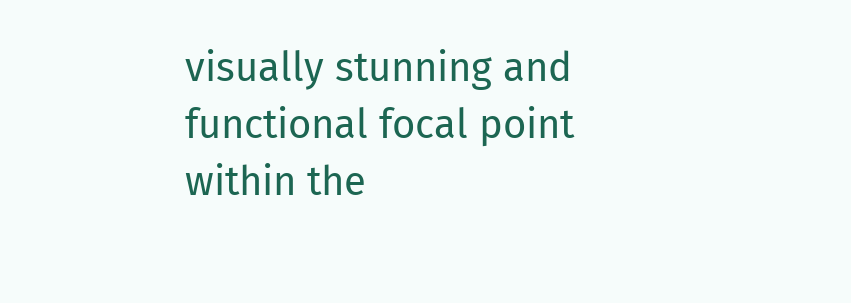visually stunning and functional focal point within the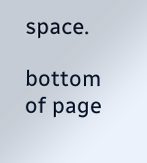space.

bottom of page